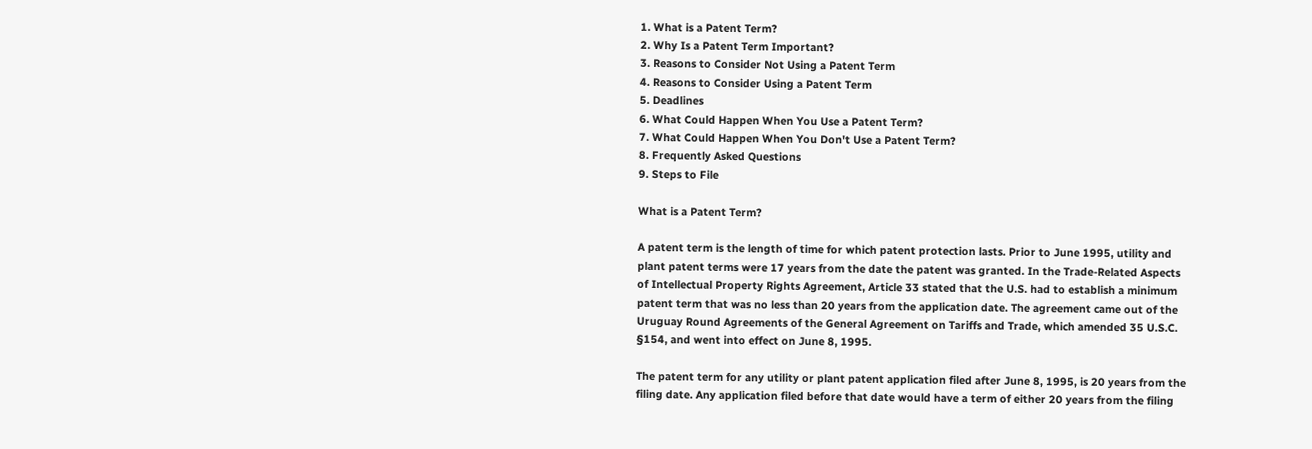1. What is a Patent Term?
2. Why Is a Patent Term Important?
3. Reasons to Consider Not Using a Patent Term
4. Reasons to Consider Using a Patent Term
5. Deadlines
6. What Could Happen When You Use a Patent Term?
7. What Could Happen When You Don't Use a Patent Term?
8. Frequently Asked Questions
9. Steps to File

What is a Patent Term?

A patent term is the length of time for which patent protection lasts. Prior to June 1995, utility and plant patent terms were 17 years from the date the patent was granted. In the Trade-Related Aspects of Intellectual Property Rights Agreement, Article 33 stated that the U.S. had to establish a minimum patent term that was no less than 20 years from the application date. The agreement came out of the Uruguay Round Agreements of the General Agreement on Tariffs and Trade, which amended 35 U.S.C. §154, and went into effect on June 8, 1995.

The patent term for any utility or plant patent application filed after June 8, 1995, is 20 years from the filing date. Any application filed before that date would have a term of either 20 years from the filing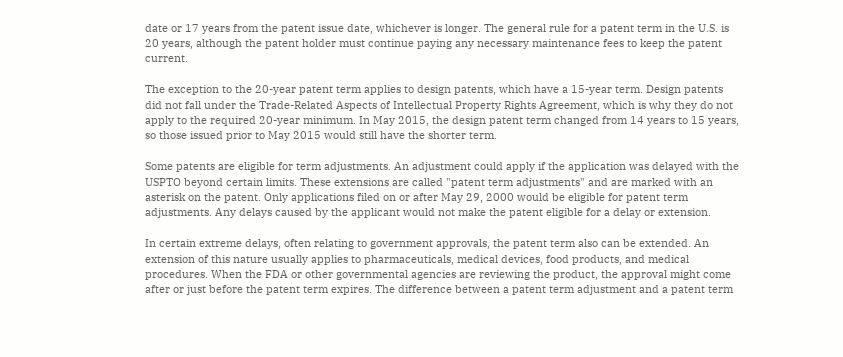date or 17 years from the patent issue date, whichever is longer. The general rule for a patent term in the U.S. is 20 years, although the patent holder must continue paying any necessary maintenance fees to keep the patent current.

The exception to the 20-year patent term applies to design patents, which have a 15-year term. Design patents did not fall under the Trade-Related Aspects of Intellectual Property Rights Agreement, which is why they do not apply to the required 20-year minimum. In May 2015, the design patent term changed from 14 years to 15 years, so those issued prior to May 2015 would still have the shorter term.

Some patents are eligible for term adjustments. An adjustment could apply if the application was delayed with the USPTO beyond certain limits. These extensions are called "patent term adjustments" and are marked with an asterisk on the patent. Only applications filed on or after May 29, 2000 would be eligible for patent term adjustments. Any delays caused by the applicant would not make the patent eligible for a delay or extension.

In certain extreme delays, often relating to government approvals, the patent term also can be extended. An extension of this nature usually applies to pharmaceuticals, medical devices, food products, and medical procedures. When the FDA or other governmental agencies are reviewing the product, the approval might come after or just before the patent term expires. The difference between a patent term adjustment and a patent term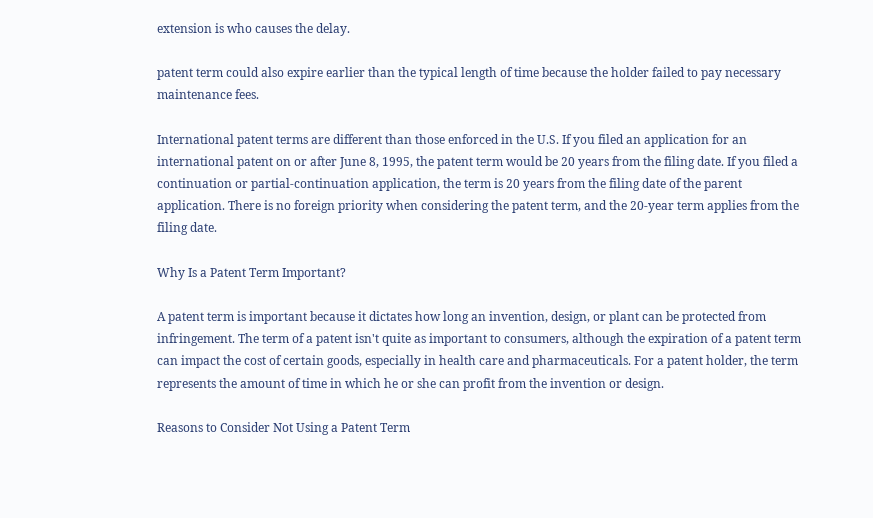extension is who causes the delay.

patent term could also expire earlier than the typical length of time because the holder failed to pay necessary maintenance fees.

International patent terms are different than those enforced in the U.S. If you filed an application for an international patent on or after June 8, 1995, the patent term would be 20 years from the filing date. If you filed a continuation or partial-continuation application, the term is 20 years from the filing date of the parent application. There is no foreign priority when considering the patent term, and the 20-year term applies from the filing date.

Why Is a Patent Term Important?

A patent term is important because it dictates how long an invention, design, or plant can be protected from infringement. The term of a patent isn't quite as important to consumers, although the expiration of a patent term can impact the cost of certain goods, especially in health care and pharmaceuticals. For a patent holder, the term represents the amount of time in which he or she can profit from the invention or design.

Reasons to Consider Not Using a Patent Term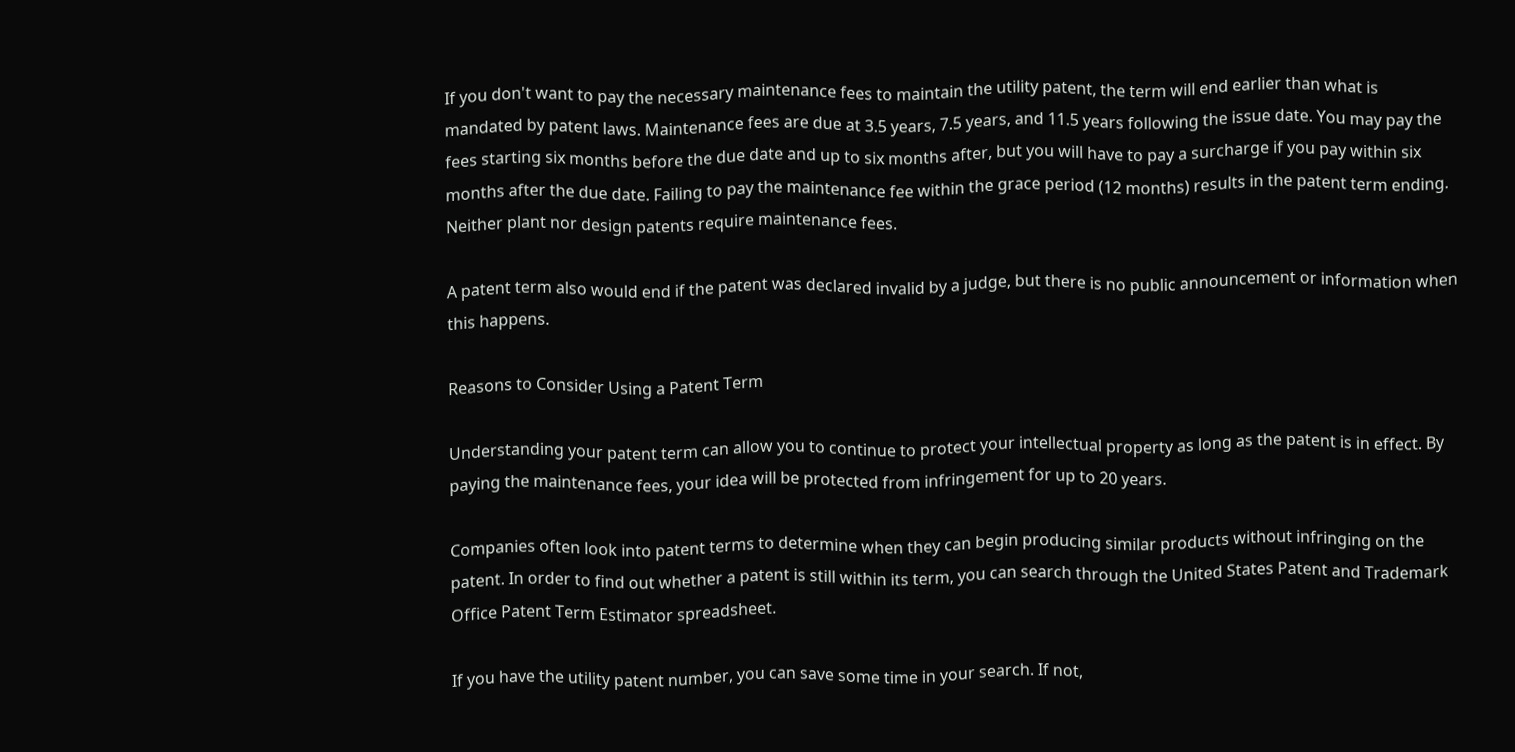If you don't want to pay the necessary maintenance fees to maintain the utility patent, the term will end earlier than what is mandated by patent laws. Maintenance fees are due at 3.5 years, 7.5 years, and 11.5 years following the issue date. You may pay the fees starting six months before the due date and up to six months after, but you will have to pay a surcharge if you pay within six months after the due date. Failing to pay the maintenance fee within the grace period (12 months) results in the patent term ending. Neither plant nor design patents require maintenance fees.

A patent term also would end if the patent was declared invalid by a judge, but there is no public announcement or information when this happens.

Reasons to Consider Using a Patent Term

Understanding your patent term can allow you to continue to protect your intellectual property as long as the patent is in effect. By paying the maintenance fees, your idea will be protected from infringement for up to 20 years.

Companies often look into patent terms to determine when they can begin producing similar products without infringing on the patent. In order to find out whether a patent is still within its term, you can search through the United States Patent and Trademark Office Patent Term Estimator spreadsheet.

If you have the utility patent number, you can save some time in your search. If not,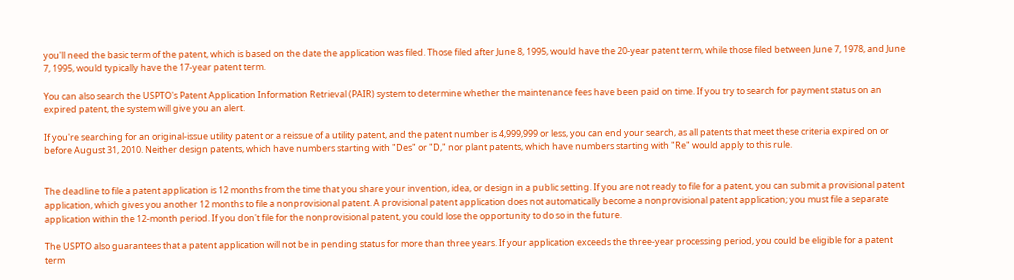you'll need the basic term of the patent, which is based on the date the application was filed. Those filed after June 8, 1995, would have the 20-year patent term, while those filed between June 7, 1978, and June 7, 1995, would typically have the 17-year patent term.

You can also search the USPTO's Patent Application Information Retrieval (PAIR) system to determine whether the maintenance fees have been paid on time. If you try to search for payment status on an expired patent, the system will give you an alert.

If you're searching for an original-issue utility patent or a reissue of a utility patent, and the patent number is 4,999,999 or less, you can end your search, as all patents that meet these criteria expired on or before August 31, 2010. Neither design patents, which have numbers starting with "Des" or "D," nor plant patents, which have numbers starting with "Re" would apply to this rule.


The deadline to file a patent application is 12 months from the time that you share your invention, idea, or design in a public setting. If you are not ready to file for a patent, you can submit a provisional patent application, which gives you another 12 months to file a nonprovisional patent. A provisional patent application does not automatically become a nonprovisional patent application; you must file a separate application within the 12-month period. If you don't file for the nonprovisional patent, you could lose the opportunity to do so in the future.

The USPTO also guarantees that a patent application will not be in pending status for more than three years. If your application exceeds the three-year processing period, you could be eligible for a patent term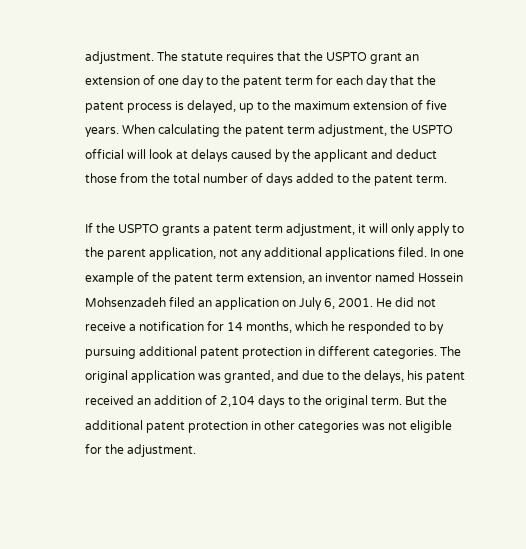adjustment. The statute requires that the USPTO grant an extension of one day to the patent term for each day that the patent process is delayed, up to the maximum extension of five years. When calculating the patent term adjustment, the USPTO official will look at delays caused by the applicant and deduct those from the total number of days added to the patent term.

If the USPTO grants a patent term adjustment, it will only apply to the parent application, not any additional applications filed. In one example of the patent term extension, an inventor named Hossein Mohsenzadeh filed an application on July 6, 2001. He did not receive a notification for 14 months, which he responded to by pursuing additional patent protection in different categories. The original application was granted, and due to the delays, his patent received an addition of 2,104 days to the original term. But the additional patent protection in other categories was not eligible for the adjustment.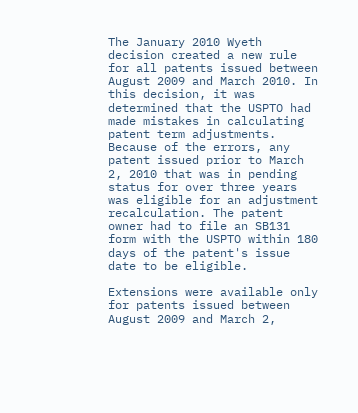The January 2010 Wyeth decision created a new rule for all patents issued between August 2009 and March 2010. In this decision, it was determined that the USPTO had made mistakes in calculating patent term adjustments. Because of the errors, any patent issued prior to March 2, 2010 that was in pending status for over three years was eligible for an adjustment recalculation. The patent owner had to file an SB131 form with the USPTO within 180 days of the patent's issue date to be eligible.

Extensions were available only for patents issued between August 2009 and March 2,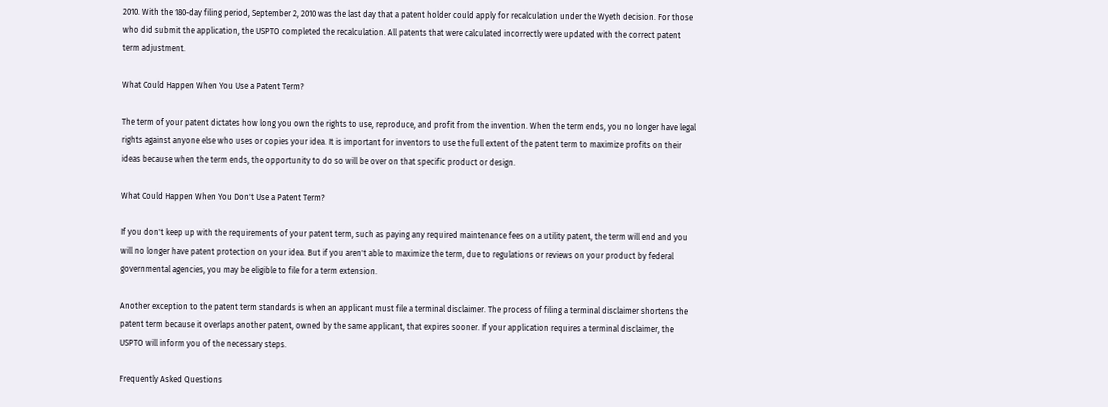2010. With the 180-day filing period, September 2, 2010 was the last day that a patent holder could apply for recalculation under the Wyeth decision. For those who did submit the application, the USPTO completed the recalculation. All patents that were calculated incorrectly were updated with the correct patent term adjustment.

What Could Happen When You Use a Patent Term?

The term of your patent dictates how long you own the rights to use, reproduce, and profit from the invention. When the term ends, you no longer have legal rights against anyone else who uses or copies your idea. It is important for inventors to use the full extent of the patent term to maximize profits on their ideas because when the term ends, the opportunity to do so will be over on that specific product or design.

What Could Happen When You Don't Use a Patent Term?

If you don't keep up with the requirements of your patent term, such as paying any required maintenance fees on a utility patent, the term will end and you will no longer have patent protection on your idea. But if you aren't able to maximize the term, due to regulations or reviews on your product by federal governmental agencies, you may be eligible to file for a term extension.

Another exception to the patent term standards is when an applicant must file a terminal disclaimer. The process of filing a terminal disclaimer shortens the patent term because it overlaps another patent, owned by the same applicant, that expires sooner. If your application requires a terminal disclaimer, the USPTO will inform you of the necessary steps.

Frequently Asked Questions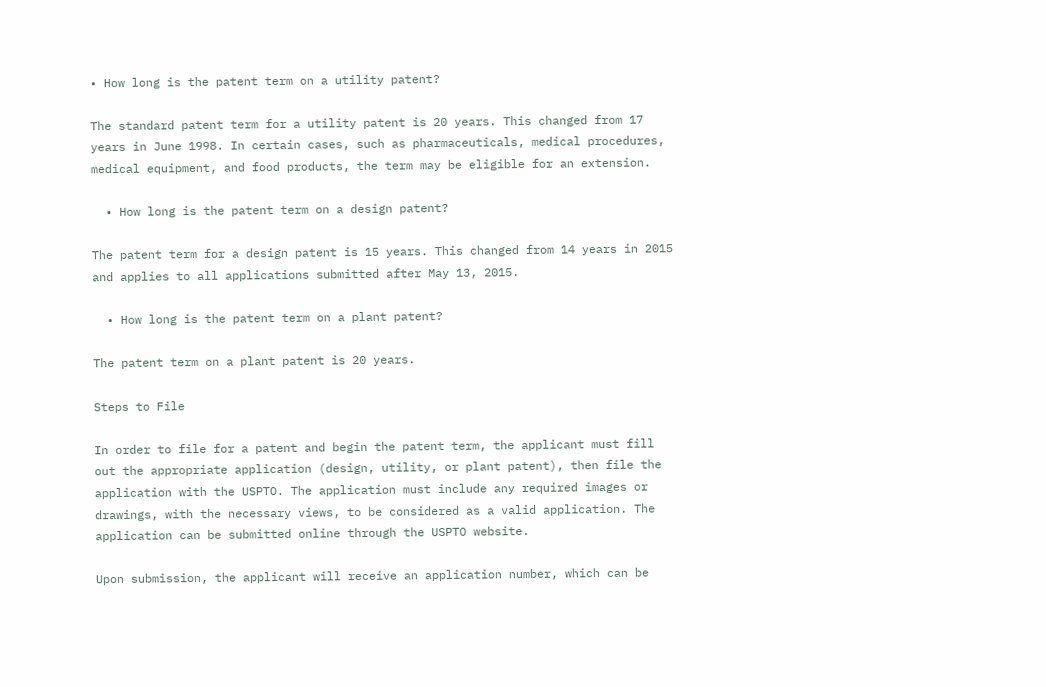• How long is the patent term on a utility patent?

The standard patent term for a utility patent is 20 years. This changed from 17 years in June 1998. In certain cases, such as pharmaceuticals, medical procedures, medical equipment, and food products, the term may be eligible for an extension.

  • How long is the patent term on a design patent?

The patent term for a design patent is 15 years. This changed from 14 years in 2015 and applies to all applications submitted after May 13, 2015.

  • How long is the patent term on a plant patent?

The patent term on a plant patent is 20 years.

Steps to File

In order to file for a patent and begin the patent term, the applicant must fill out the appropriate application (design, utility, or plant patent), then file the application with the USPTO. The application must include any required images or drawings, with the necessary views, to be considered as a valid application. The application can be submitted online through the USPTO website.

Upon submission, the applicant will receive an application number, which can be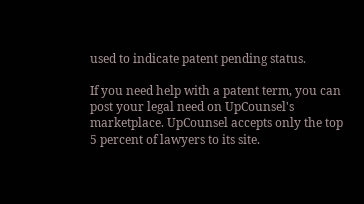used to indicate patent pending status.

If you need help with a patent term, you can post your legal need on UpCounsel's marketplace. UpCounsel accepts only the top 5 percent of lawyers to its site.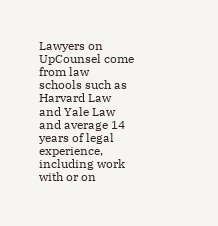Lawyers on UpCounsel come from law schools such as Harvard Law and Yale Law and average 14 years of legal experience, including work with or on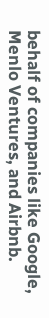behalf of companies like Google, Menlo Ventures, and Airbnb.